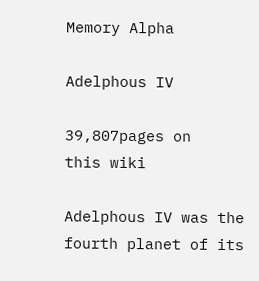Memory Alpha

Adelphous IV

39,807pages on
this wiki

Adelphous IV was the fourth planet of its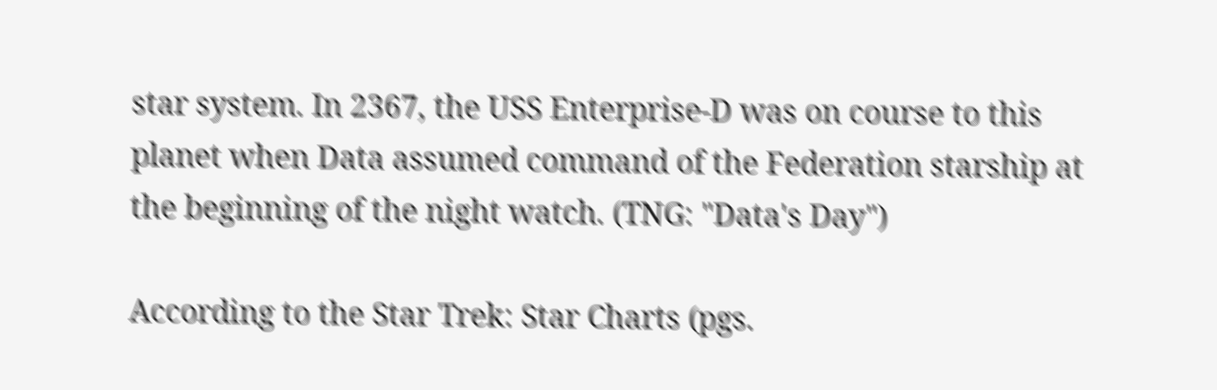star system. In 2367, the USS Enterprise-D was on course to this planet when Data assumed command of the Federation starship at the beginning of the night watch. (TNG: "Data's Day")

According to the Star Trek: Star Charts (pgs.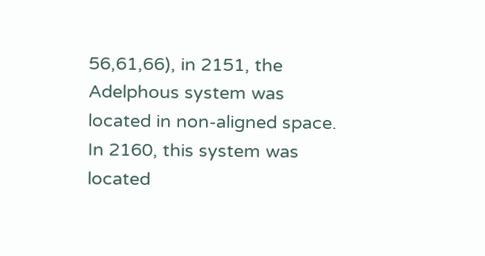56,61,66), in 2151, the Adelphous system was located in non-aligned space. In 2160, this system was located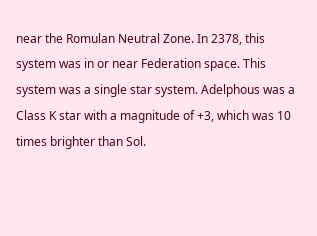near the Romulan Neutral Zone. In 2378, this system was in or near Federation space. This system was a single star system. Adelphous was a Class K star with a magnitude of +3, which was 10 times brighter than Sol.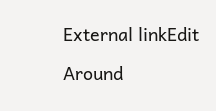External linkEdit

Around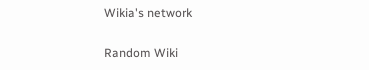Wikia's network

Random Wiki